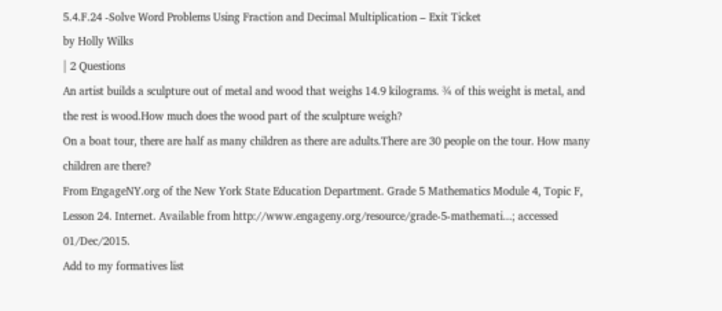5.4.F.24 -Solve Word Problems Using Fraction and Decimal Multiplication – Exit Ticket
by Holly Wilks
| 2 Questions
An artist builds a sculpture out of metal and wood that weighs 14.9 kilograms. ¾ of this weight is metal, and the rest is wood.How much does the wood part of the sculpture weigh?
On a boat tour, there are half as many children as there are adults.There are 30 people on the tour. How many children are there?
From EngageNY.org of the New York State Education Department. Grade 5 Mathematics Module 4, Topic F, Lesson 24. Internet. Available from http://www.engageny.org/resource/grade-5-mathemati...; accessed 01/Dec/2015.
Add to my formatives list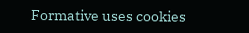Formative uses cookies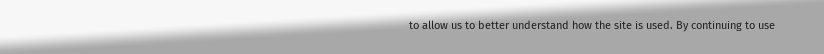to allow us to better understand how the site is used. By continuing to use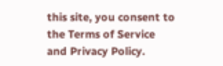this site, you consent to the Terms of Service and Privacy Policy.